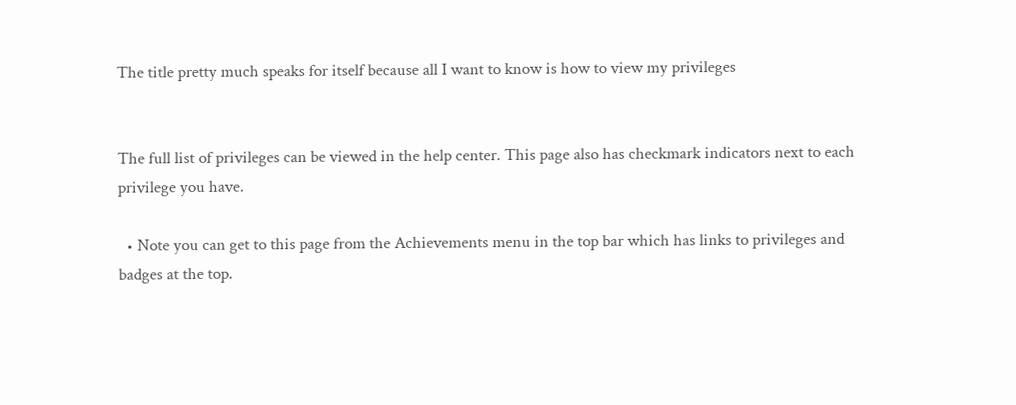The title pretty much speaks for itself because all I want to know is how to view my privileges


The full list of privileges can be viewed in the help center. This page also has checkmark indicators next to each privilege you have.

  • Note you can get to this page from the Achievements menu in the top bar which has links to privileges and badges at the top.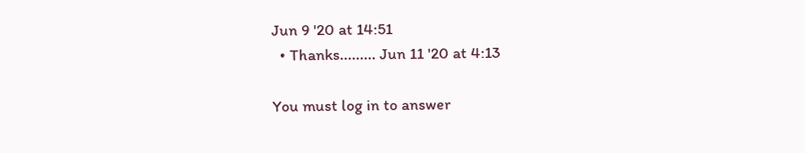Jun 9 '20 at 14:51
  • Thanks......... Jun 11 '20 at 4:13

You must log in to answer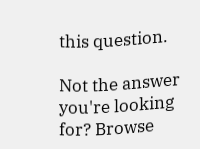this question.

Not the answer you're looking for? Browse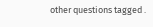other questions tagged .